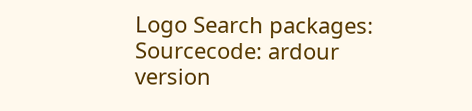Logo Search packages:
Sourcecode: ardour version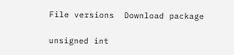File versions  Download package

unsigned int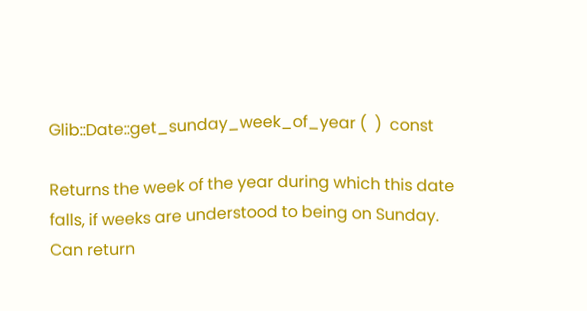Glib::Date::get_sunday_week_of_year (  )  const

Returns the week of the year during which this date falls, if weeks are understood to being on Sunday. Can return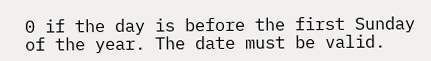0 if the day is before the first Sunday of the year. The date must be valid.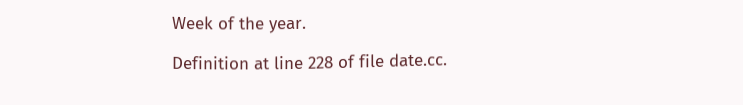Week of the year.

Definition at line 228 of file date.cc.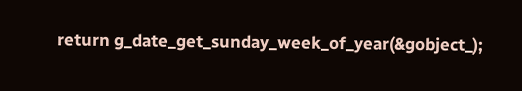return g_date_get_sunday_week_of_year(&gobject_);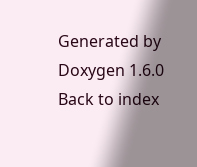Generated by  Doxygen 1.6.0   Back to index